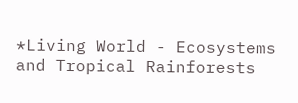*Living World - Ecosystems and Tropical Rainforests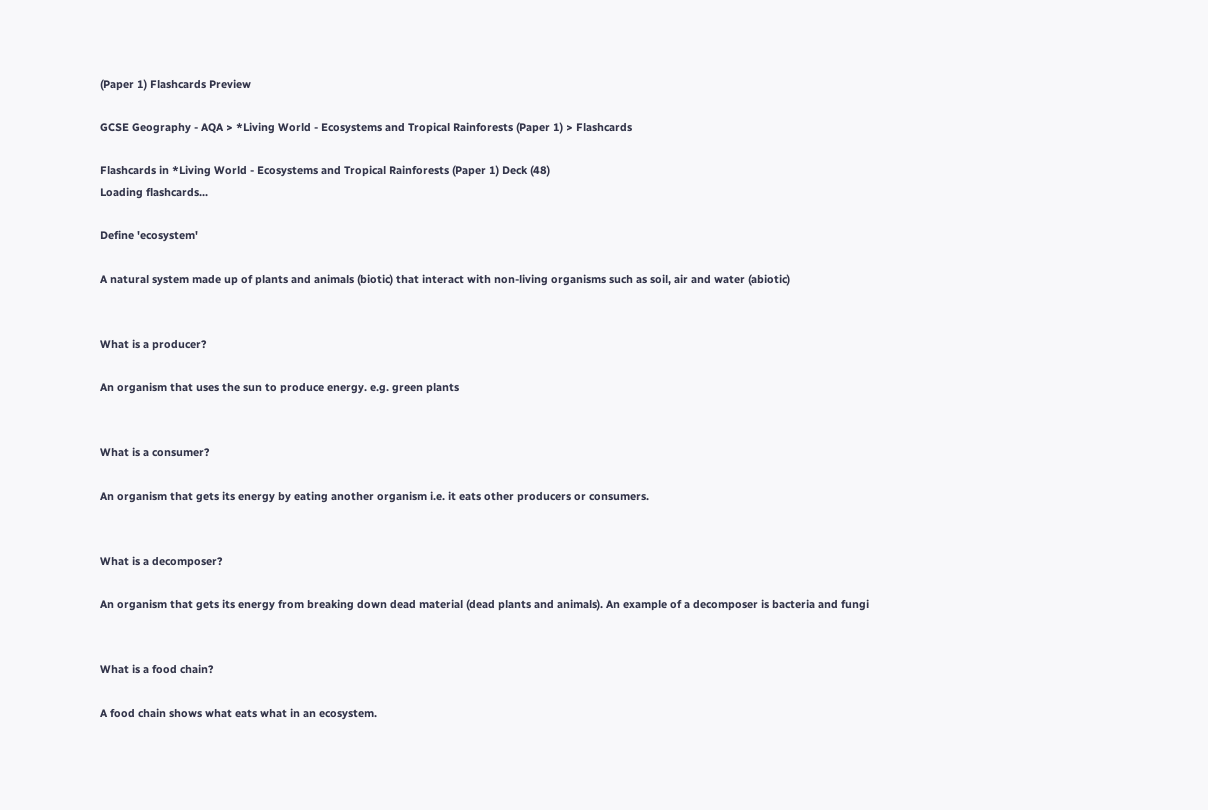(Paper 1) Flashcards Preview

GCSE Geography - AQA > *Living World - Ecosystems and Tropical Rainforests (Paper 1) > Flashcards

Flashcards in *Living World - Ecosystems and Tropical Rainforests (Paper 1) Deck (48)
Loading flashcards...

Define 'ecosystem'

A natural system made up of plants and animals (biotic) that interact with non-living organisms such as soil, air and water (abiotic)


What is a producer?

An organism that uses the sun to produce energy. e.g. green plants


What is a consumer?

An organism that gets its energy by eating another organism i.e. it eats other producers or consumers.


What is a decomposer?

An organism that gets its energy from breaking down dead material (dead plants and animals). An example of a decomposer is bacteria and fungi


What is a food chain?

A food chain shows what eats what in an ecosystem.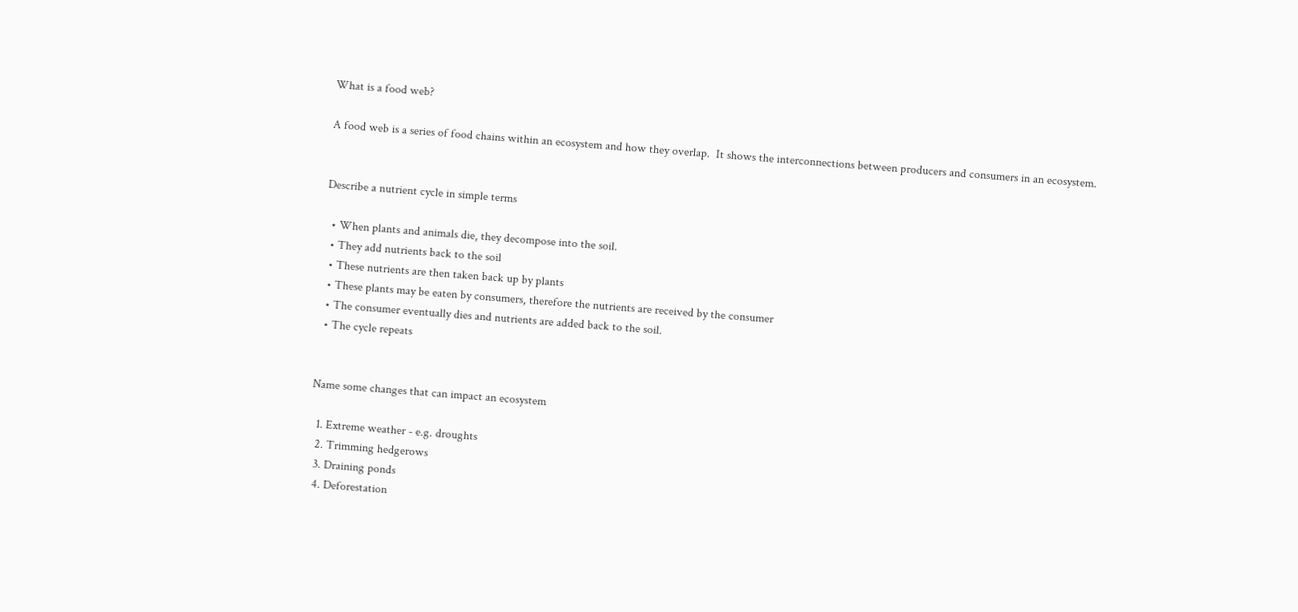What is a food web?

A food web is a series of food chains within an ecosystem and how they overlap.  It shows the interconnections between producers and consumers in an ecosystem.


Describe a nutrient cycle in simple terms

  • When plants and animals die, they decompose into the soil.
  • They add nutrients back to the soil
  • These nutrients are then taken back up by plants
  • These plants may be eaten by consumers, therefore the nutrients are received by the consumer
  • The consumer eventually dies and nutrients are added back to the soil.
  • The cycle repeats


Name some changes that can impact an ecosystem

  1. Extreme weather - e.g. droughts
  2. Trimming hedgerows
  3. Draining ponds
  4. Deforestation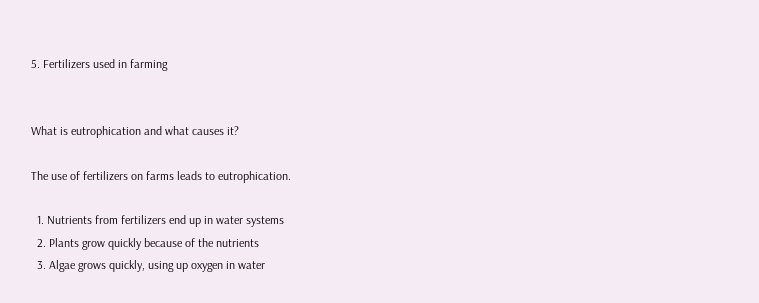5. Fertilizers used in farming


What is eutrophication and what causes it?

The use of fertilizers on farms leads to eutrophication.

  1. Nutrients from fertilizers end up in water systems
  2. Plants grow quickly because of the nutrients
  3. Algae grows quickly, using up oxygen in water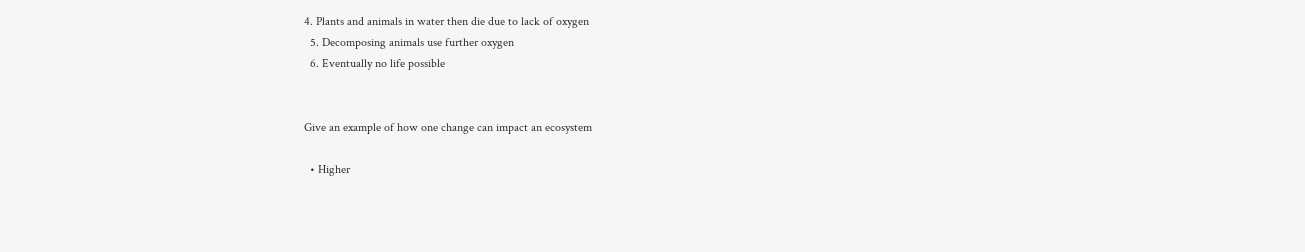4. Plants and animals in water then die due to lack of oxygen
  5. Decomposing animals use further oxygen
  6. Eventually no life possible


Give an example of how one change can impact an ecosystem

  • Higher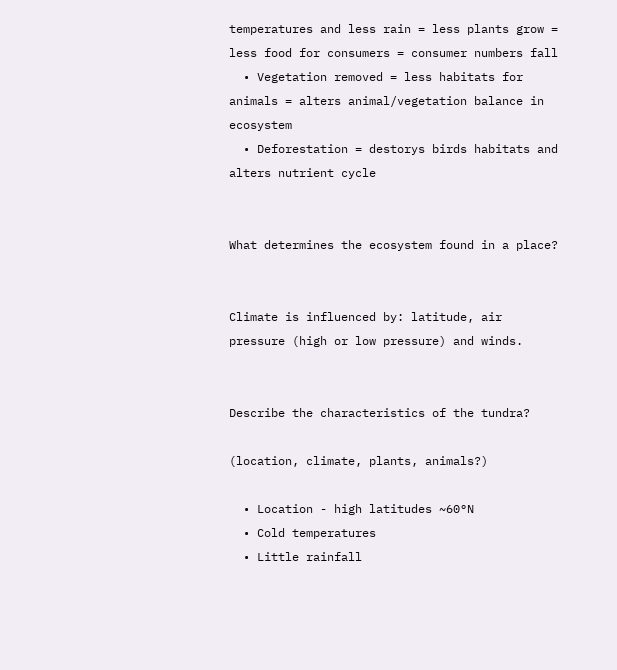temperatures and less rain = less plants grow = less food for consumers = consumer numbers fall
  • Vegetation removed = less habitats for animals = alters animal/vegetation balance in ecosystem
  • Deforestation = destorys birds habitats and alters nutrient cycle


What determines the ecosystem found in a place?


Climate is influenced by: latitude, air pressure (high or low pressure) and winds.


Describe the characteristics of the tundra?

(location, climate, plants, animals?)

  • Location - high latitudes ~60°N
  • Cold temperatures
  • Little rainfall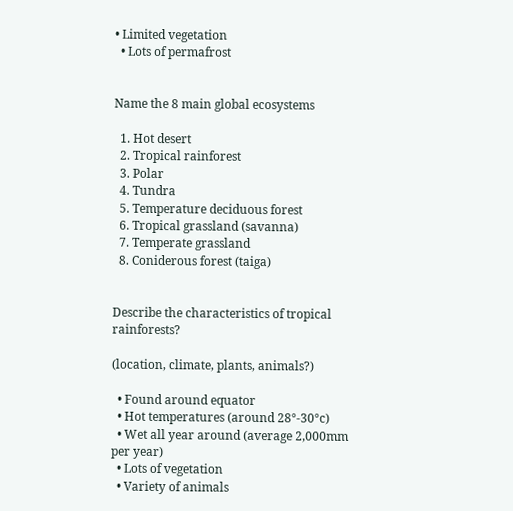• Limited vegetation
  • Lots of permafrost


Name the 8 main global ecosystems

  1. Hot desert
  2. Tropical rainforest
  3. Polar
  4. Tundra
  5. Temperature deciduous forest
  6. Tropical grassland (savanna)
  7. Temperate grassland
  8. Coniderous forest (taiga)


Describe the characteristics of tropical rainforests?

(location, climate, plants, animals?)

  • Found around equator
  • Hot temperatures (around 28°-30°c)
  • Wet all year around (average 2,000mm per year)
  • Lots of vegetation
  • Variety of animals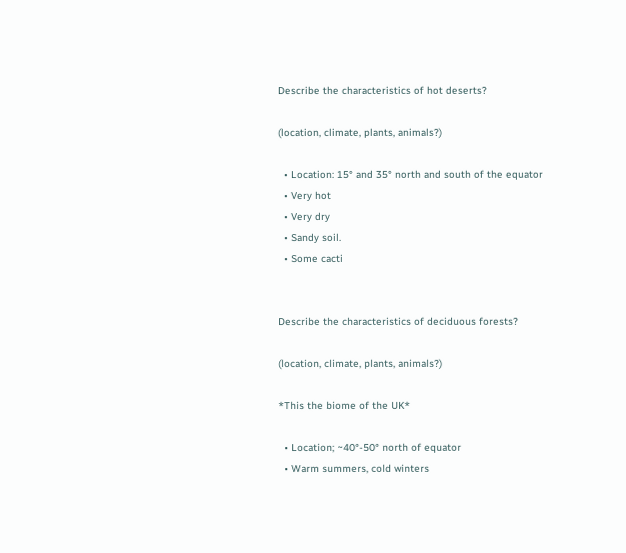Describe the characteristics of hot deserts?

(location, climate, plants, animals?)

  • Location: 15° and 35° north and south of the equator
  • Very hot
  • Very dry
  • Sandy soil.
  • Some cacti


Describe the characteristics of deciduous forests?

(location, climate, plants, animals?)

*This the biome of the UK*

  • Location; ~40°-50° north of equator
  • Warm summers, cold winters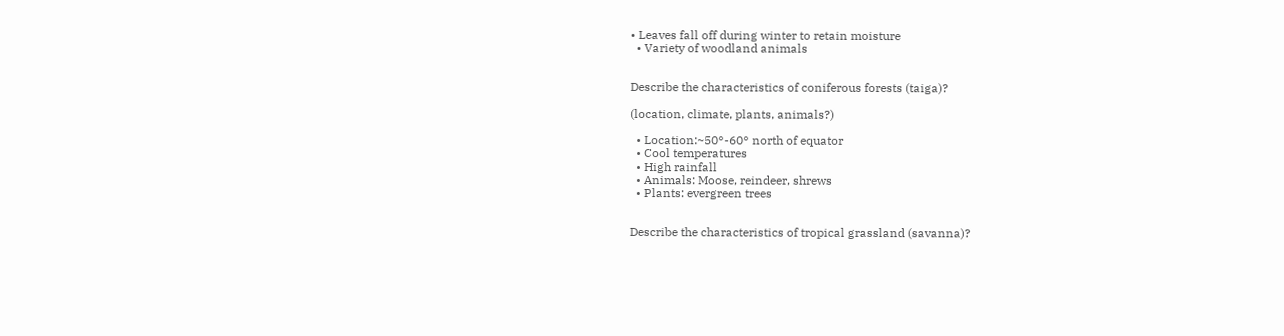• Leaves fall off during winter to retain moisture
  • Variety of woodland animals


Describe the characteristics of coniferous forests (taiga)?

(location, climate, plants, animals?)

  • Location:~50°-60° north of equator
  • Cool temperatures
  • High rainfall
  • Animals: Moose, reindeer, shrews
  • Plants: evergreen trees


Describe the characteristics of tropical grassland (savanna)?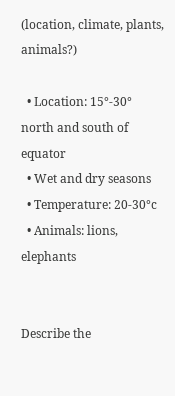(location, climate, plants, animals?)

  • Location: 15°-30° north and south of equator
  • Wet and dry seasons
  • Temperature: 20-30°c
  • Animals: lions, elephants


Describe the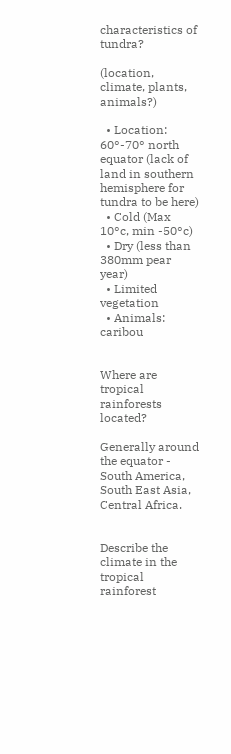characteristics of tundra?

(location, climate, plants, animals?)

  • Location: 60°-70° north equator (lack of land in southern hemisphere for tundra to be here)
  • Cold (Max 10°c, min -50°c)
  • Dry (less than 380mm pear year)
  • Limited vegetation
  • Animals: caribou


Where are tropical rainforests located?

Generally around the equator - South America, South East Asia, Central Africa.


Describe the climate in the tropical rainforest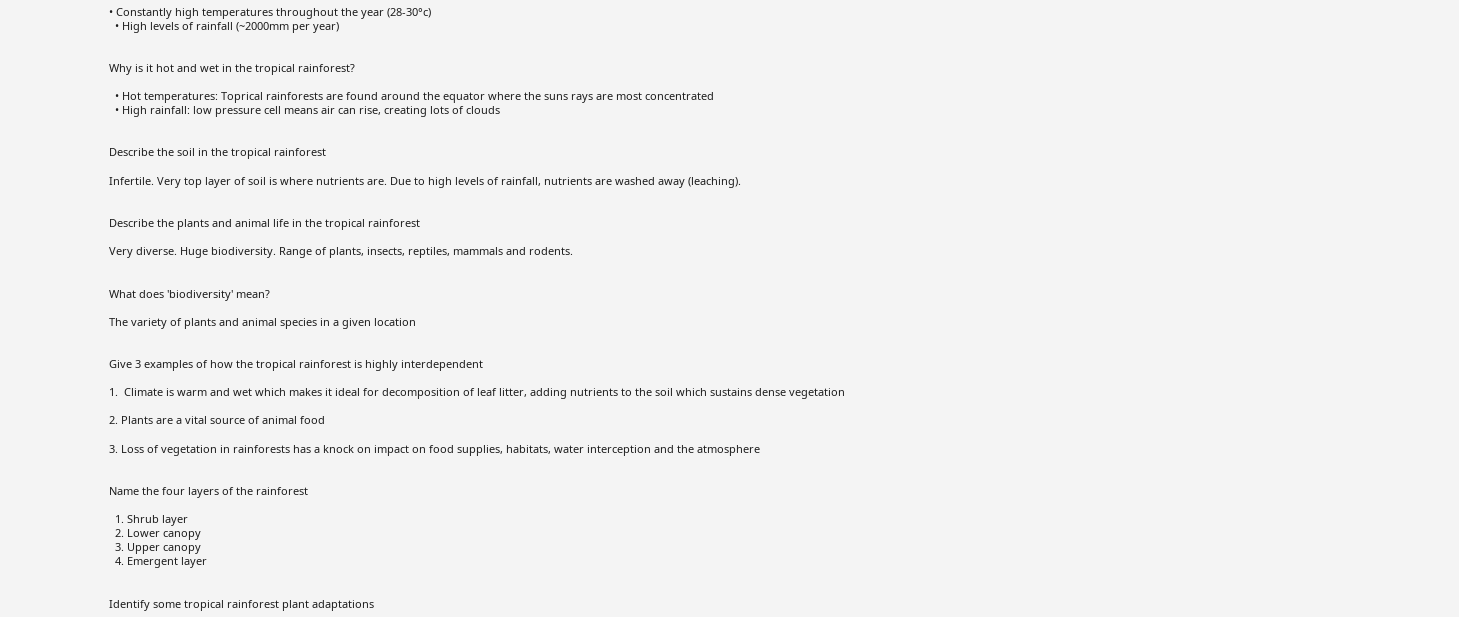• Constantly high temperatures throughout the year (28-30°c)
  • High levels of rainfall (~2000mm per year)


Why is it hot and wet in the tropical rainforest?

  • Hot temperatures: Toprical rainforests are found around the equator where the suns rays are most concentrated
  • High rainfall: low pressure cell means air can rise, creating lots of clouds


Describe the soil in the tropical rainforest

Infertile. Very top layer of soil is where nutrients are. Due to high levels of rainfall, nutrients are washed away (leaching).


Describe the plants and animal life in the tropical rainforest

Very diverse. Huge biodiversity. Range of plants, insects, reptiles, mammals and rodents.


What does 'biodiversity' mean?

The variety of plants and animal species in a given location


Give 3 examples of how the tropical rainforest is highly interdependent

1.  Climate is warm and wet which makes it ideal for decomposition of leaf litter, adding nutrients to the soil which sustains dense vegetation

2. Plants are a vital source of animal food

3. Loss of vegetation in rainforests has a knock on impact on food supplies, habitats, water interception and the atmosphere


Name the four layers of the rainforest

  1. Shrub layer
  2. Lower canopy
  3. Upper canopy
  4. Emergent layer


Identify some tropical rainforest plant adaptations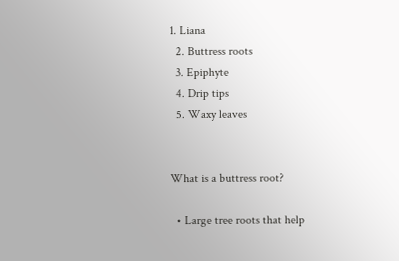1. Liana
  2. Buttress roots
  3. Epiphyte
  4. Drip tips
  5. Waxy leaves


What is a buttress root?

  • Large tree roots that help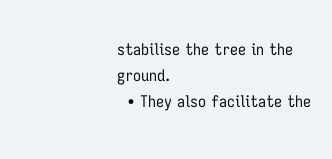stabilise the tree in the ground.
  • They also facilitate the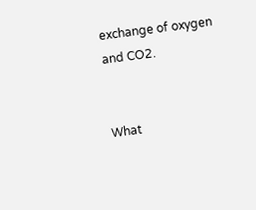exchange of oxygen and CO2.


What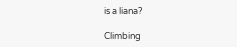is a liana?

Climbing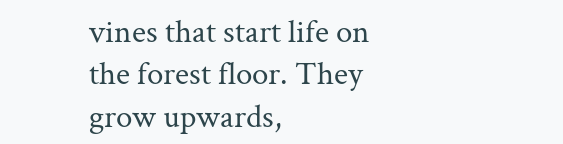vines that start life on the forest floor. They grow upwards,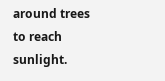around trees to reach sunlight.